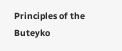Principles of the Buteyko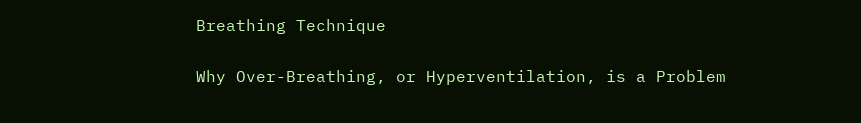Breathing Technique

Why Over-Breathing, or Hyperventilation, is a Problem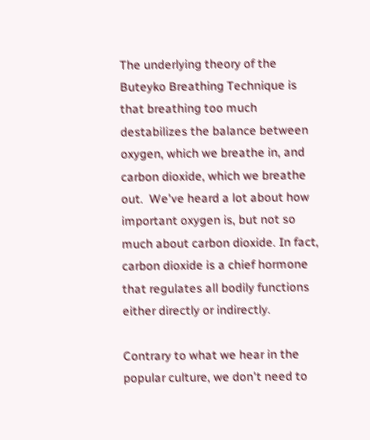The underlying theory of the Buteyko Breathing Technique is that breathing too much destabilizes the balance between oxygen, which we breathe in, and carbon dioxide, which we breathe out.  We've heard a lot about how important oxygen is, but not so much about carbon dioxide. In fact, carbon dioxide is a chief hormone that regulates all bodily functions either directly or indirectly.

Contrary to what we hear in the popular culture, we don't need to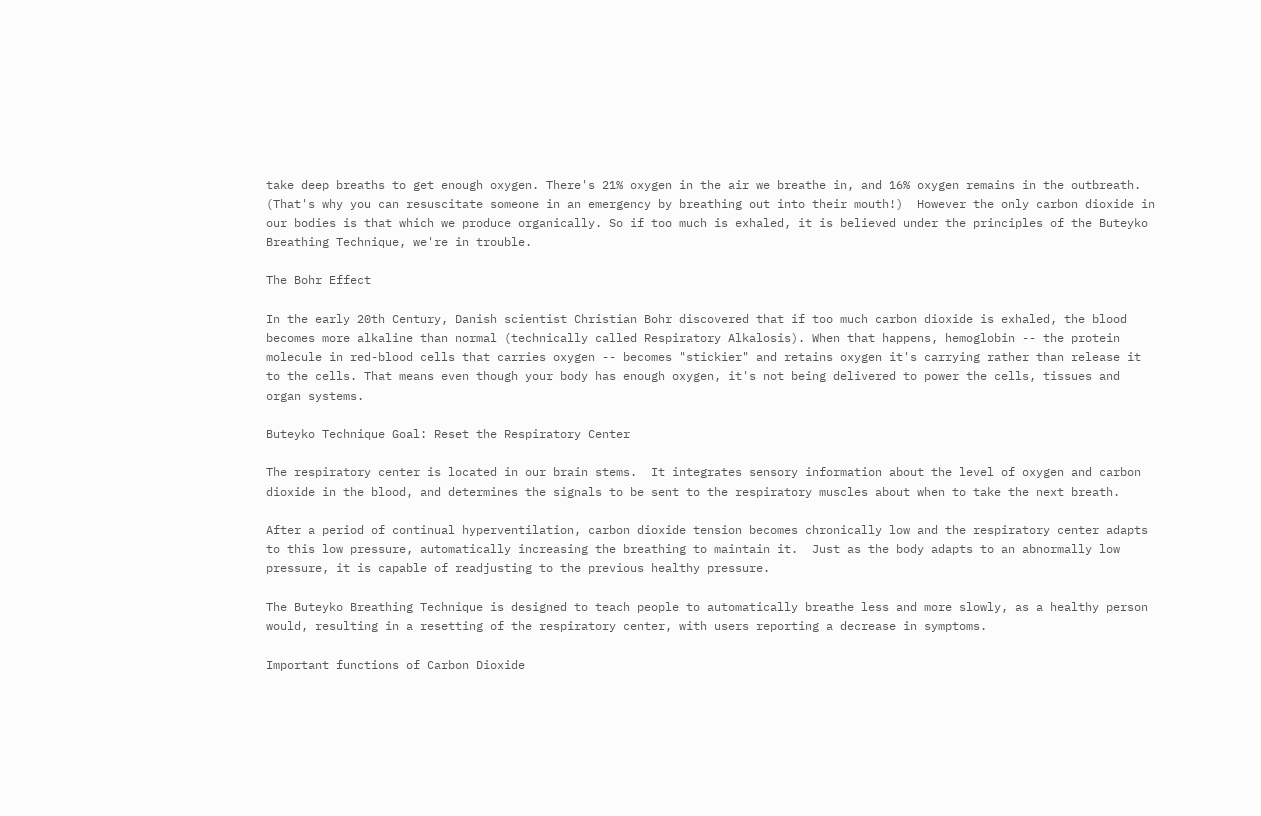take deep breaths to get enough oxygen. There's 21% oxygen in the air we breathe in, and 16% oxygen remains in the outbreath. (That's why you can resuscitate someone in an emergency by breathing out into their mouth!)  However the only carbon dioxide in our bodies is that which we produce organically. So if too much is exhaled, it is believed under the principles of the Buteyko Breathing Technique, we're in trouble.

The Bohr Effect

In the early 20th Century, Danish scientist Christian Bohr discovered that if too much carbon dioxide is exhaled, the blood becomes more alkaline than normal (technically called Respiratory Alkalosis). When that happens, hemoglobin -- the protein molecule in red-blood cells that carries oxygen -- becomes "stickier" and retains oxygen it's carrying rather than release it to the cells. That means even though your body has enough oxygen, it's not being delivered to power the cells, tissues and organ systems.

Buteyko Technique Goal: Reset the Respiratory Center

The respiratory center is located in our brain stems.  It integrates sensory information about the level of oxygen and carbon dioxide in the blood, and determines the signals to be sent to the respiratory muscles about when to take the next breath.

After a period of continual hyperventilation, carbon dioxide tension becomes chronically low and the respiratory center adapts to this low pressure, automatically increasing the breathing to maintain it.  Just as the body adapts to an abnormally low pressure, it is capable of readjusting to the previous healthy pressure.

The Buteyko Breathing Technique is designed to teach people to automatically breathe less and more slowly, as a healthy person would, resulting in a resetting of the respiratory center, with users reporting a decrease in symptoms.

Important functions of Carbon Dioxide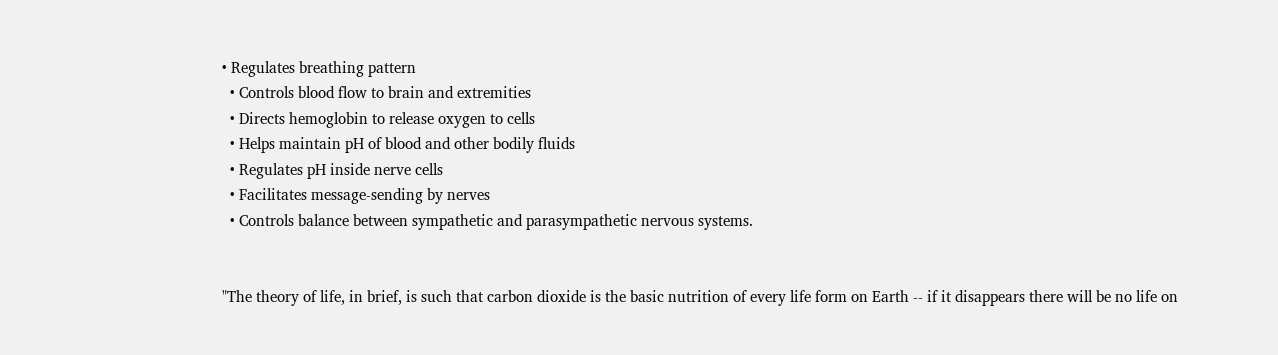• Regulates breathing pattern
  • Controls blood flow to brain and extremities
  • Directs hemoglobin to release oxygen to cells
  • Helps maintain pH of blood and other bodily fluids
  • Regulates pH inside nerve cells
  • Facilitates message-sending by nerves
  • Controls balance between sympathetic and parasympathetic nervous systems.


"The theory of life, in brief, is such that carbon dioxide is the basic nutrition of every life form on Earth -- if it disappears there will be no life on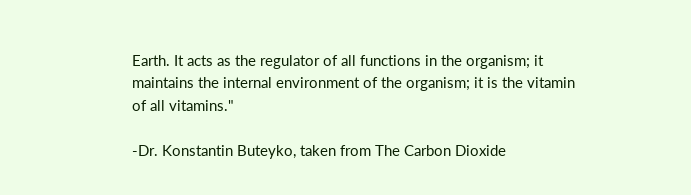Earth. It acts as the regulator of all functions in the organism; it maintains the internal environment of the organism; it is the vitamin of all vitamins."

-Dr. Konstantin Buteyko, taken from The Carbon Dioxide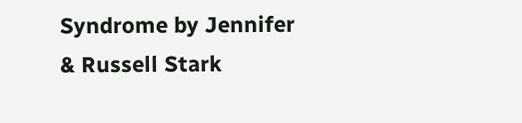Syndrome by Jennifer & Russell Stark